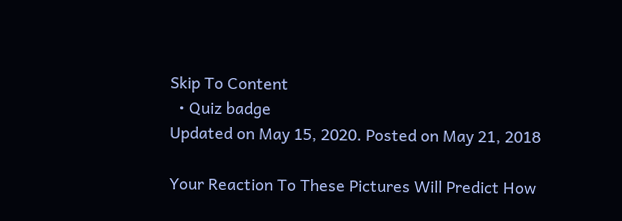Skip To Content
  • Quiz badge
Updated on May 15, 2020. Posted on May 21, 2018

Your Reaction To These Pictures Will Predict How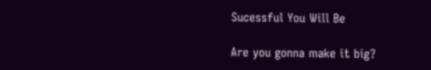Sucessful You Will Be

Are you gonna make it big?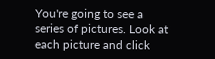You're going to see a series of pictures. Look at each picture and click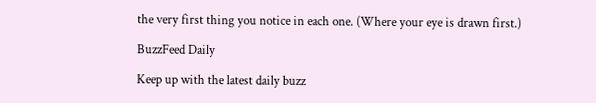the very first thing you notice in each one. (Where your eye is drawn first.)

BuzzFeed Daily

Keep up with the latest daily buzz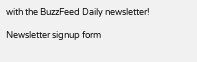with the BuzzFeed Daily newsletter!

Newsletter signup form